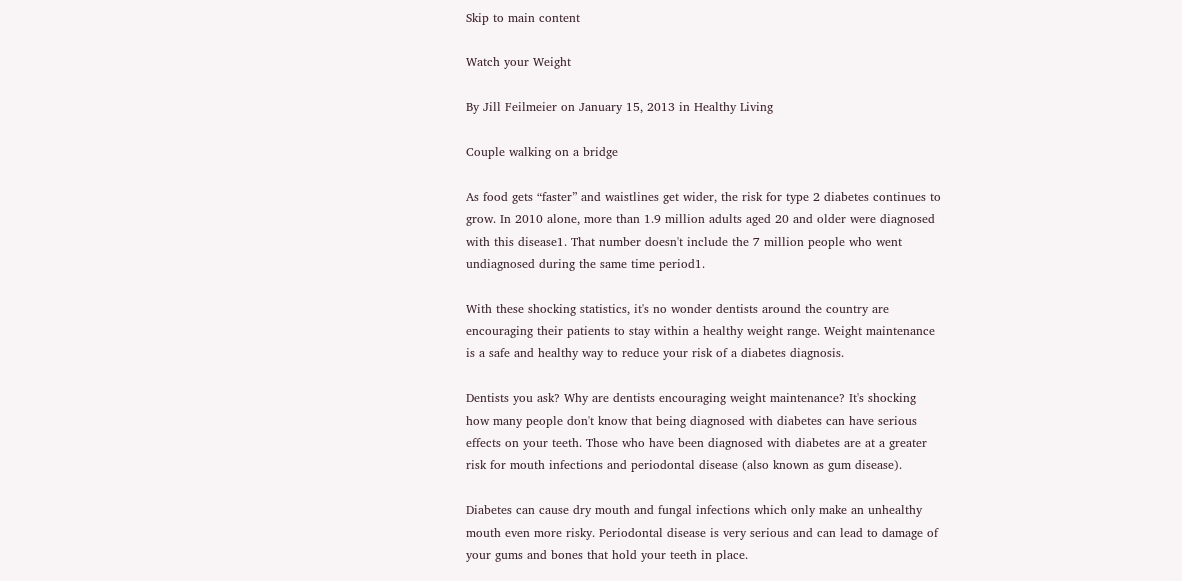Skip to main content

Watch your Weight

By Jill Feilmeier on January 15, 2013 in Healthy Living

Couple walking on a bridge

As food gets “faster” and waistlines get wider, the risk for type 2 diabetes continues to grow. In 2010 alone, more than 1.9 million adults aged 20 and older were diagnosed with this disease1. That number doesn't include the 7 million people who went undiagnosed during the same time period1.

With these shocking statistics, it's no wonder dentists around the country are encouraging their patients to stay within a healthy weight range. Weight maintenance is a safe and healthy way to reduce your risk of a diabetes diagnosis.

Dentists you ask? Why are dentists encouraging weight maintenance? It's shocking how many people don't know that being diagnosed with diabetes can have serious effects on your teeth. Those who have been diagnosed with diabetes are at a greater risk for mouth infections and periodontal disease (also known as gum disease).

Diabetes can cause dry mouth and fungal infections which only make an unhealthy mouth even more risky. Periodontal disease is very serious and can lead to damage of your gums and bones that hold your teeth in place.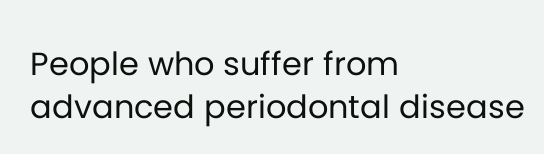People who suffer from advanced periodontal disease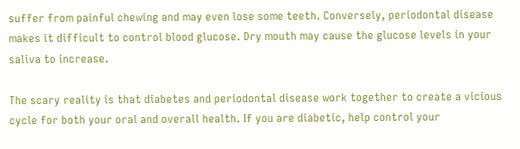suffer from painful chewing and may even lose some teeth. Conversely, periodontal disease makes it difficult to control blood glucose. Dry mouth may cause the glucose levels in your saliva to increase.

The scary reality is that diabetes and periodontal disease work together to create a vicious cycle for both your oral and overall health. If you are diabetic, help control your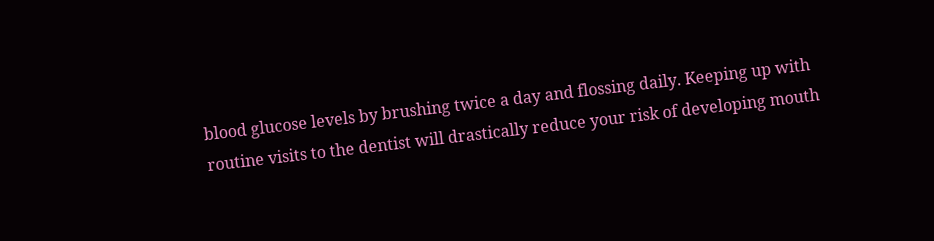blood glucose levels by brushing twice a day and flossing daily. Keeping up with routine visits to the dentist will drastically reduce your risk of developing mouth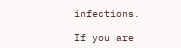infections.

If you are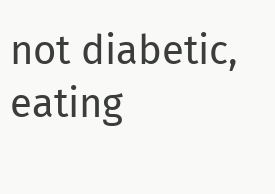not diabetic, eating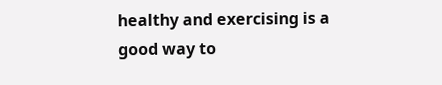healthy and exercising is a good way to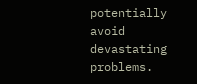potentially avoid devastating problems.